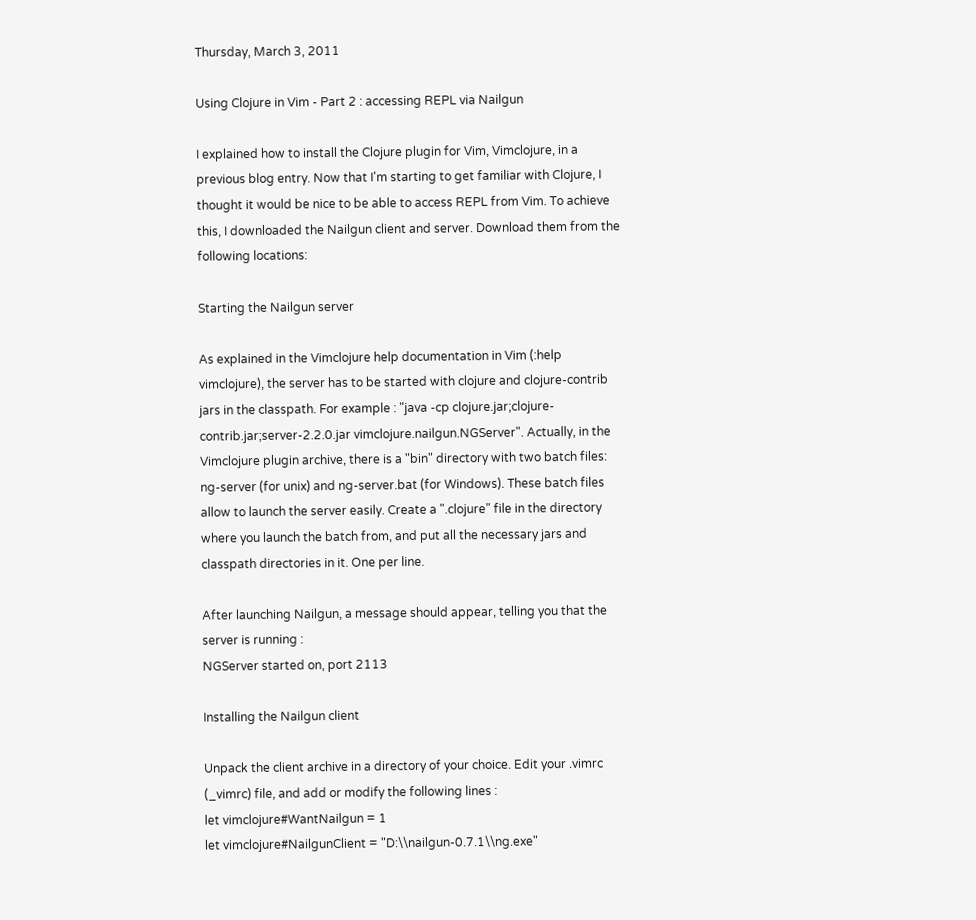Thursday, March 3, 2011

Using Clojure in Vim - Part 2 : accessing REPL via Nailgun

I explained how to install the Clojure plugin for Vim, Vimclojure, in a previous blog entry. Now that I'm starting to get familiar with Clojure, I thought it would be nice to be able to access REPL from Vim. To achieve this, I downloaded the Nailgun client and server. Download them from the following locations:

Starting the Nailgun server

As explained in the Vimclojure help documentation in Vim (:help vimclojure), the server has to be started with clojure and clojure-contrib jars in the classpath. For example : "java -cp clojure.jar;clojure-contrib.jar;server-2.2.0.jar vimclojure.nailgun.NGServer". Actually, in the Vimclojure plugin archive, there is a "bin" directory with two batch files: ng-server (for unix) and ng-server.bat (for Windows). These batch files allow to launch the server easily. Create a ".clojure" file in the directory where you launch the batch from, and put all the necessary jars and classpath directories in it. One per line.

After launching Nailgun, a message should appear, telling you that the server is running :
NGServer started on, port 2113

Installing the Nailgun client

Unpack the client archive in a directory of your choice. Edit your .vimrc (_vimrc) file, and add or modify the following lines :
let vimclojure#WantNailgun = 1
let vimclojure#NailgunClient = "D:\\nailgun-0.7.1\\ng.exe"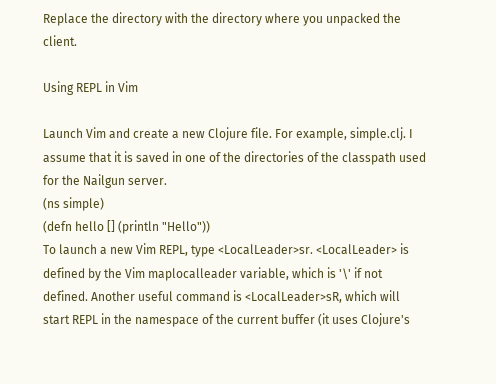Replace the directory with the directory where you unpacked the client.

Using REPL in Vim

Launch Vim and create a new Clojure file. For example, simple.clj. I assume that it is saved in one of the directories of the classpath used for the Nailgun server.
(ns simple)
(defn hello [] (println "Hello"))
To launch a new Vim REPL, type <LocalLeader>sr. <LocalLeader> is defined by the Vim maplocalleader variable, which is '\' if not defined. Another useful command is <LocalLeader>sR, which will start REPL in the namespace of the current buffer (it uses Clojure's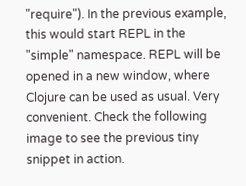"require"). In the previous example, this would start REPL in the "simple" namespace. REPL will be opened in a new window, where Clojure can be used as usual. Very convenient. Check the following image to see the previous tiny snippet in action.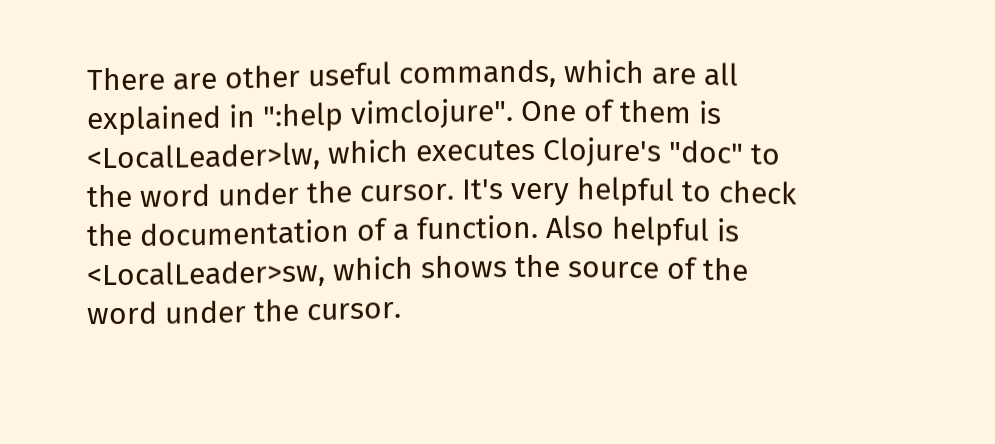There are other useful commands, which are all explained in ":help vimclojure". One of them is <LocalLeader>lw, which executes Clojure's "doc" to the word under the cursor. It's very helpful to check the documentation of a function. Also helpful is <LocalLeader>sw, which shows the source of the word under the cursor.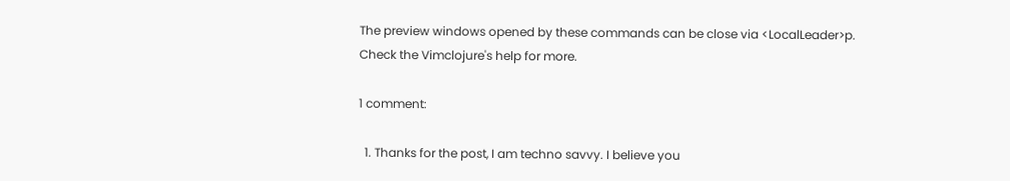The preview windows opened by these commands can be close via <LocalLeader>p. Check the Vimclojure's help for more.

1 comment:

  1. Thanks for the post, I am techno savvy. I believe you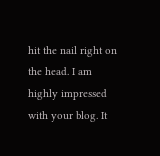hit the nail right on the head. I am highly impressed with your blog. It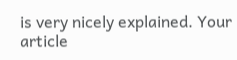is very nicely explained. Your article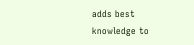adds best knowledge to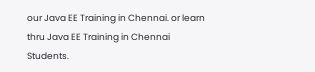our Java EE Training in Chennai. or learn thru Java EE Training in Chennai Students.